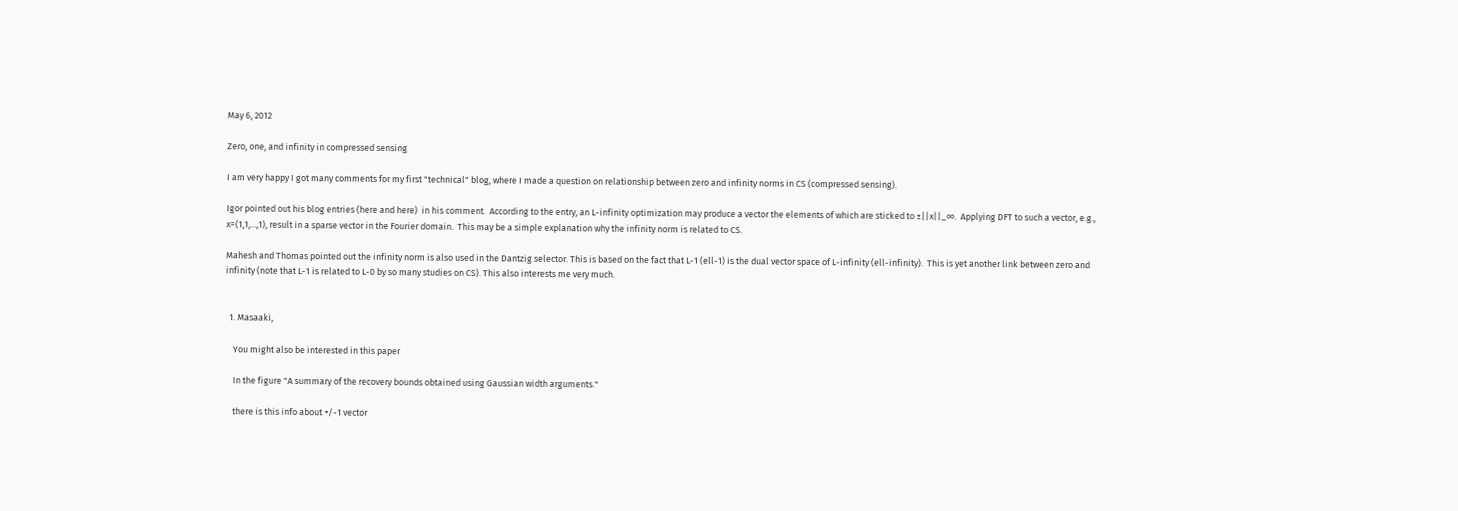May 6, 2012

Zero, one, and infinity in compressed sensing

I am very happy I got many comments for my first "technical" blog, where I made a question on relationship between zero and infinity norms in CS (compressed sensing).

Igor pointed out his blog entries (here and here)  in his comment.  According to the entry, an L-infinity optimization may produce a vector the elements of which are sticked to ±||x||_∞.  Applying DFT to such a vector, e.g., x=(1,1,...,1), result in a sparse vector in the Fourier domain.  This may be a simple explanation why the infinity norm is related to CS.

Mahesh and Thomas pointed out the infinity norm is also used in the Dantzig selector. This is based on the fact that L-1 (ell-1) is the dual vector space of L-infinity (ell-infinity).  This is yet another link between zero and infinity (note that L-1 is related to L-0 by so many studies on CS). This also interests me very much.


  1. Masaaki,

    You might also be interested in this paper

    In the figure "A summary of the recovery bounds obtained using Gaussian width arguments."

    there is this info about +/-1 vector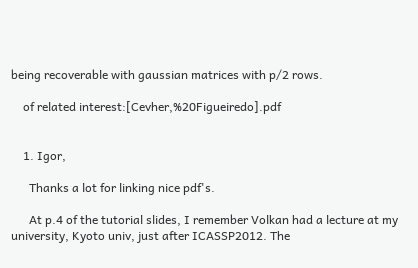being recoverable with gaussian matrices with p/2 rows.

    of related interest:[Cevher,%20Figueiredo].pdf


    1. Igor,

      Thanks a lot for linking nice pdf's.

      At p.4 of the tutorial slides, I remember Volkan had a lecture at my university, Kyoto univ, just after ICASSP2012. The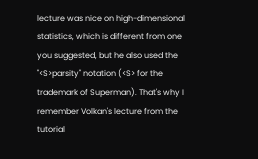lecture was nice on high-dimensional statistics, which is different from one you suggested, but he also used the "<S>parsity" notation (<S> for the trademark of Superman). That's why I remember Volkan's lecture from the tutorial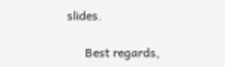slides.

      Best regards,